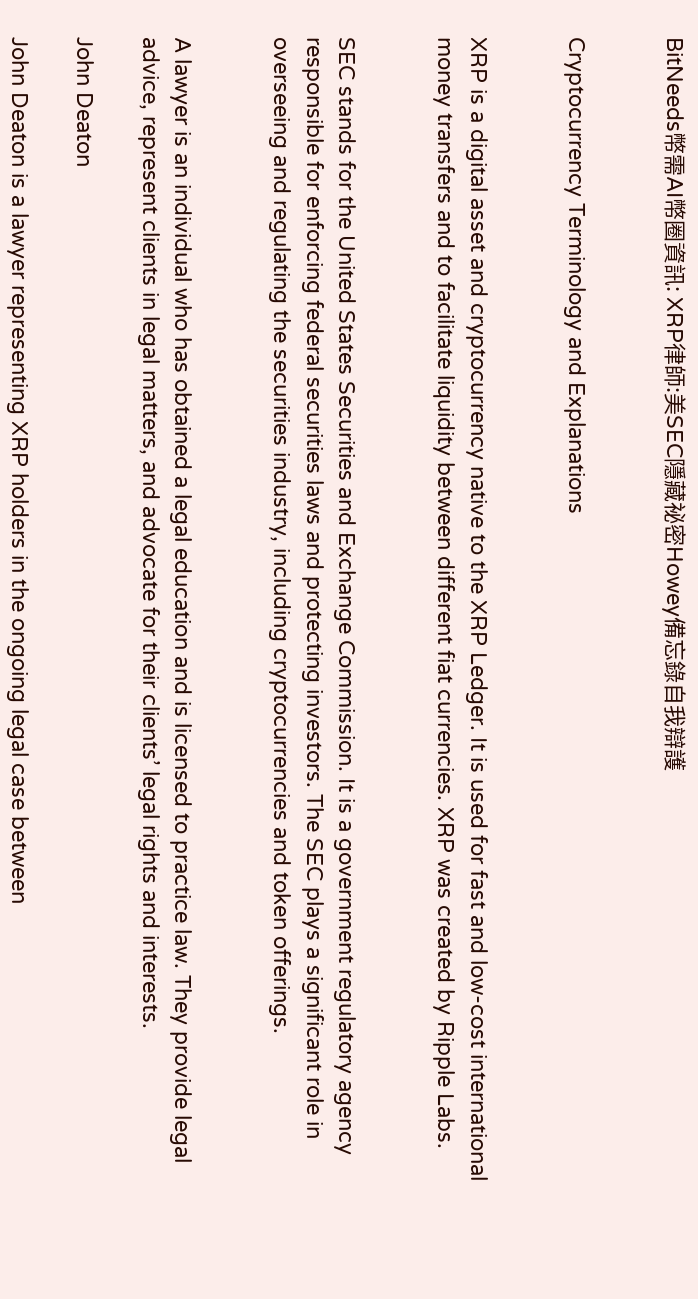BitNeeds幣需AI幣圈資訊: XRP律師:美SEC隱藏祕密Howey備忘錄自我辯護


Cryptocurrency Terminology and Explanations


XRP is a digital asset and cryptocurrency native to the XRP Ledger. It is used for fast and low-cost international money transfers and to facilitate liquidity between different fiat currencies. XRP was created by Ripple Labs.


SEC stands for the United States Securities and Exchange Commission. It is a government regulatory agency responsible for enforcing federal securities laws and protecting investors. The SEC plays a significant role in overseeing and regulating the securities industry, including cryptocurrencies and token offerings.


A lawyer is an individual who has obtained a legal education and is licensed to practice law. They provide legal advice, represent clients in legal matters, and advocate for their clients’ legal rights and interests.

John Deaton

John Deaton is a lawyer representing XRP holders in the ongoing legal case between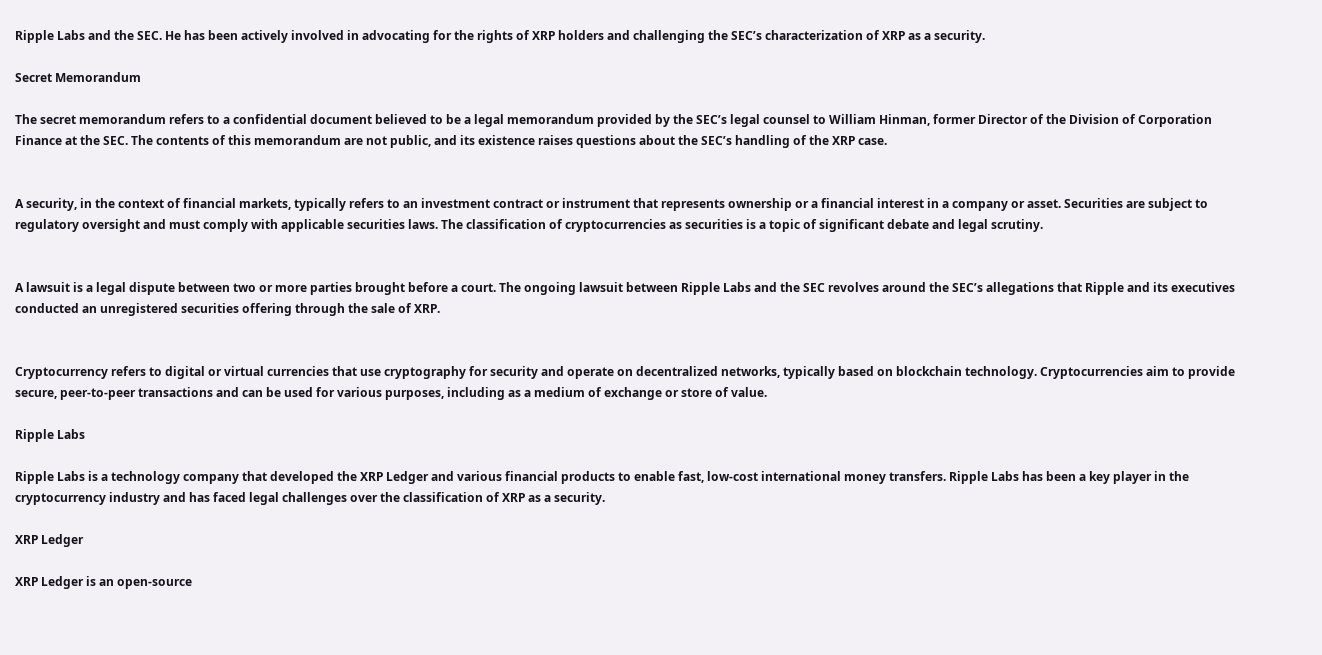Ripple Labs and the SEC. He has been actively involved in advocating for the rights of XRP holders and challenging the SEC’s characterization of XRP as a security.

Secret Memorandum

The secret memorandum refers to a confidential document believed to be a legal memorandum provided by the SEC’s legal counsel to William Hinman, former Director of the Division of Corporation Finance at the SEC. The contents of this memorandum are not public, and its existence raises questions about the SEC’s handling of the XRP case.


A security, in the context of financial markets, typically refers to an investment contract or instrument that represents ownership or a financial interest in a company or asset. Securities are subject to regulatory oversight and must comply with applicable securities laws. The classification of cryptocurrencies as securities is a topic of significant debate and legal scrutiny.


A lawsuit is a legal dispute between two or more parties brought before a court. The ongoing lawsuit between Ripple Labs and the SEC revolves around the SEC’s allegations that Ripple and its executives conducted an unregistered securities offering through the sale of XRP.


Cryptocurrency refers to digital or virtual currencies that use cryptography for security and operate on decentralized networks, typically based on blockchain technology. Cryptocurrencies aim to provide secure, peer-to-peer transactions and can be used for various purposes, including as a medium of exchange or store of value.

Ripple Labs

Ripple Labs is a technology company that developed the XRP Ledger and various financial products to enable fast, low-cost international money transfers. Ripple Labs has been a key player in the cryptocurrency industry and has faced legal challenges over the classification of XRP as a security.

XRP Ledger

XRP Ledger is an open-source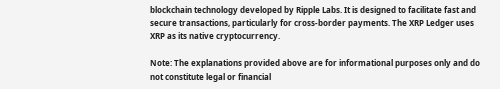blockchain technology developed by Ripple Labs. It is designed to facilitate fast and secure transactions, particularly for cross-border payments. The XRP Ledger uses XRP as its native cryptocurrency.

Note: The explanations provided above are for informational purposes only and do not constitute legal or financial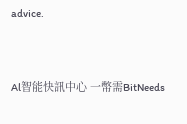advice.


Al智能快訊中心 一幣需BitNeeds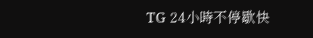TG 24小時不停歇快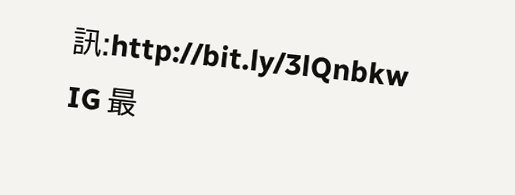訊:http://bit.ly/3lQnbkw
IG 最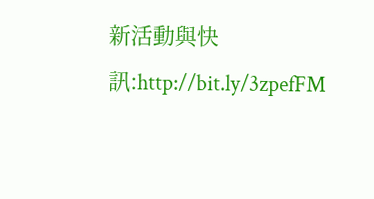新活動與快訊:http://bit.ly/3zpefFM